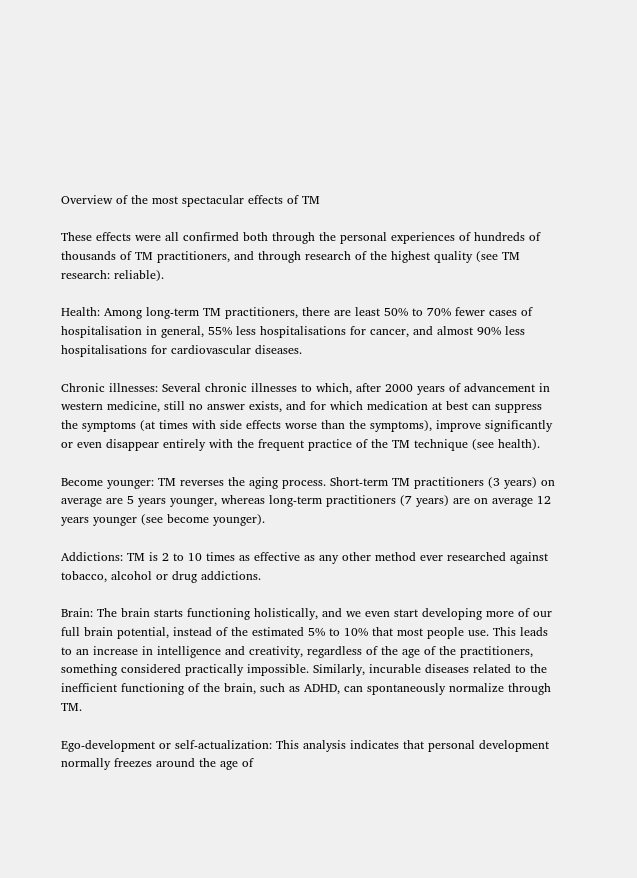Overview of the most spectacular effects of TM

These effects were all confirmed both through the personal experiences of hundreds of thousands of TM practitioners, and through research of the highest quality (see TM research: reliable).

Health: Among long-term TM practitioners, there are least 50% to 70% fewer cases of hospitalisation in general, 55% less hospitalisations for cancer, and almost 90% less hospitalisations for cardiovascular diseases.

Chronic illnesses: Several chronic illnesses to which, after 2000 years of advancement in western medicine, still no answer exists, and for which medication at best can suppress the symptoms (at times with side effects worse than the symptoms), improve significantly or even disappear entirely with the frequent practice of the TM technique (see health).

Become younger: TM reverses the aging process. Short-term TM practitioners (3 years) on average are 5 years younger, whereas long-term practitioners (7 years) are on average 12 years younger (see become younger).

Addictions: TM is 2 to 10 times as effective as any other method ever researched against tobacco, alcohol or drug addictions.

Brain: The brain starts functioning holistically, and we even start developing more of our full brain potential, instead of the estimated 5% to 10% that most people use. This leads to an increase in intelligence and creativity, regardless of the age of the practitioners, something considered practically impossible. Similarly, incurable diseases related to the inefficient functioning of the brain, such as ADHD, can spontaneously normalize through TM.

Ego-development or self-actualization: This analysis indicates that personal development normally freezes around the age of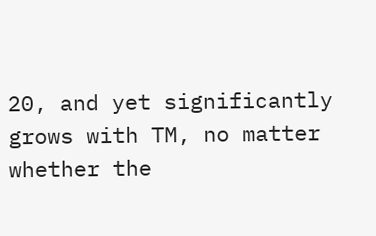20, and yet significantly grows with TM, no matter whether the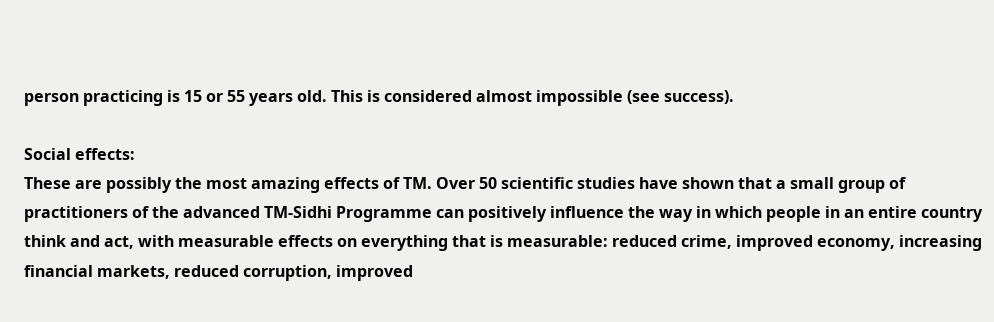person practicing is 15 or 55 years old. This is considered almost impossible (see success).

Social effects:
These are possibly the most amazing effects of TM. Over 50 scientific studies have shown that a small group of practitioners of the advanced TM-Sidhi Programme can positively influence the way in which people in an entire country think and act, with measurable effects on everything that is measurable: reduced crime, improved economy, increasing financial markets, reduced corruption, improved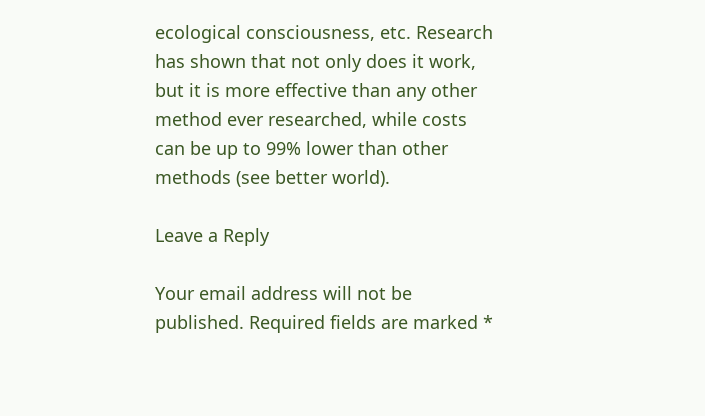ecological consciousness, etc. Research has shown that not only does it work, but it is more effective than any other method ever researched, while costs can be up to 99% lower than other methods (see better world).

Leave a Reply

Your email address will not be published. Required fields are marked *